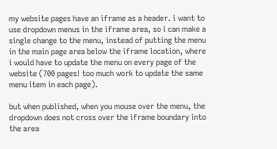my website pages have an iframe as a header. i want to use dropdown menus in the iframe area, so i can make a single change to the menu, instead of putting the menu in the main page area below the iframe location, where i would have to update the menu on every page of the website (700 pages! too much work to update the same menu item in each page).

but when published, when you mouse over the menu, the dropdown does not cross over the iframe boundary into the area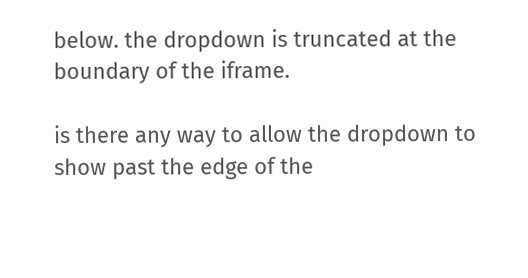below. the dropdown is truncated at the boundary of the iframe.

is there any way to allow the dropdown to show past the edge of the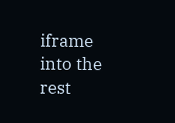iframe into the rest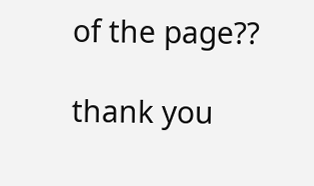of the page??

thank you